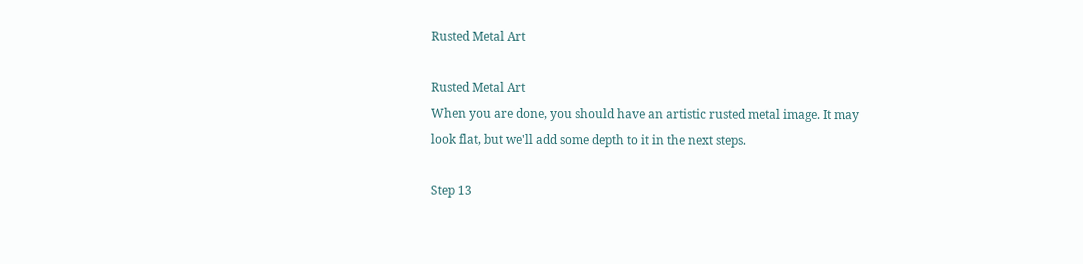Rusted Metal Art

Rusted Metal Art
When you are done, you should have an artistic rusted metal image. It may look flat, but we'll add some depth to it in the next steps.

Step 13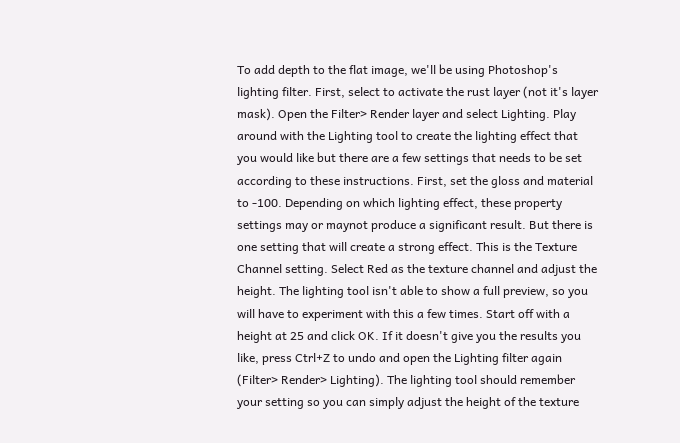To add depth to the flat image, we'll be using Photoshop's lighting filter. First, select to activate the rust layer (not it's layer mask). Open the Filter> Render layer and select Lighting. Play around with the Lighting tool to create the lighting effect that you would like but there are a few settings that needs to be set according to these instructions. First, set the gloss and material to -100. Depending on which lighting effect, these property settings may or maynot produce a significant result. But there is one setting that will create a strong effect. This is the Texture Channel setting. Select Red as the texture channel and adjust the height. The lighting tool isn't able to show a full preview, so you will have to experiment with this a few times. Start off with a height at 25 and click OK. If it doesn't give you the results you like, press Ctrl+Z to undo and open the Lighting filter again (Filter> Render> Lighting). The lighting tool should remember your setting so you can simply adjust the height of the texture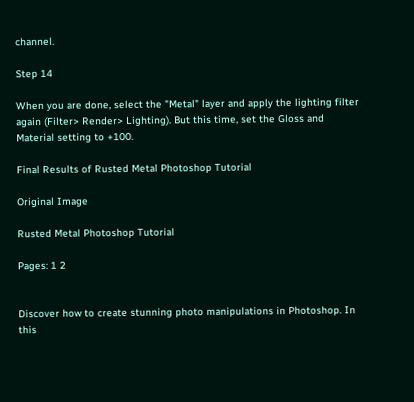channel.

Step 14

When you are done, select the "Metal" layer and apply the lighting filter again (Filter> Render> Lighting). But this time, set the Gloss and Material setting to +100.

Final Results of Rusted Metal Photoshop Tutorial

Original Image

Rusted Metal Photoshop Tutorial

Pages: 1 2


Discover how to create stunning photo manipulations in Photoshop. In this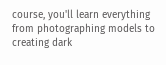course, you'll learn everything from photographing models to creating dark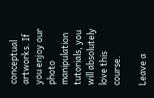conceptual artworks. If you enjoy our photo manipulation tutorials, you will absolutely love this course.

Leave a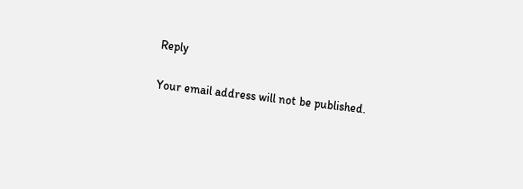Reply

Your email address will not be published.